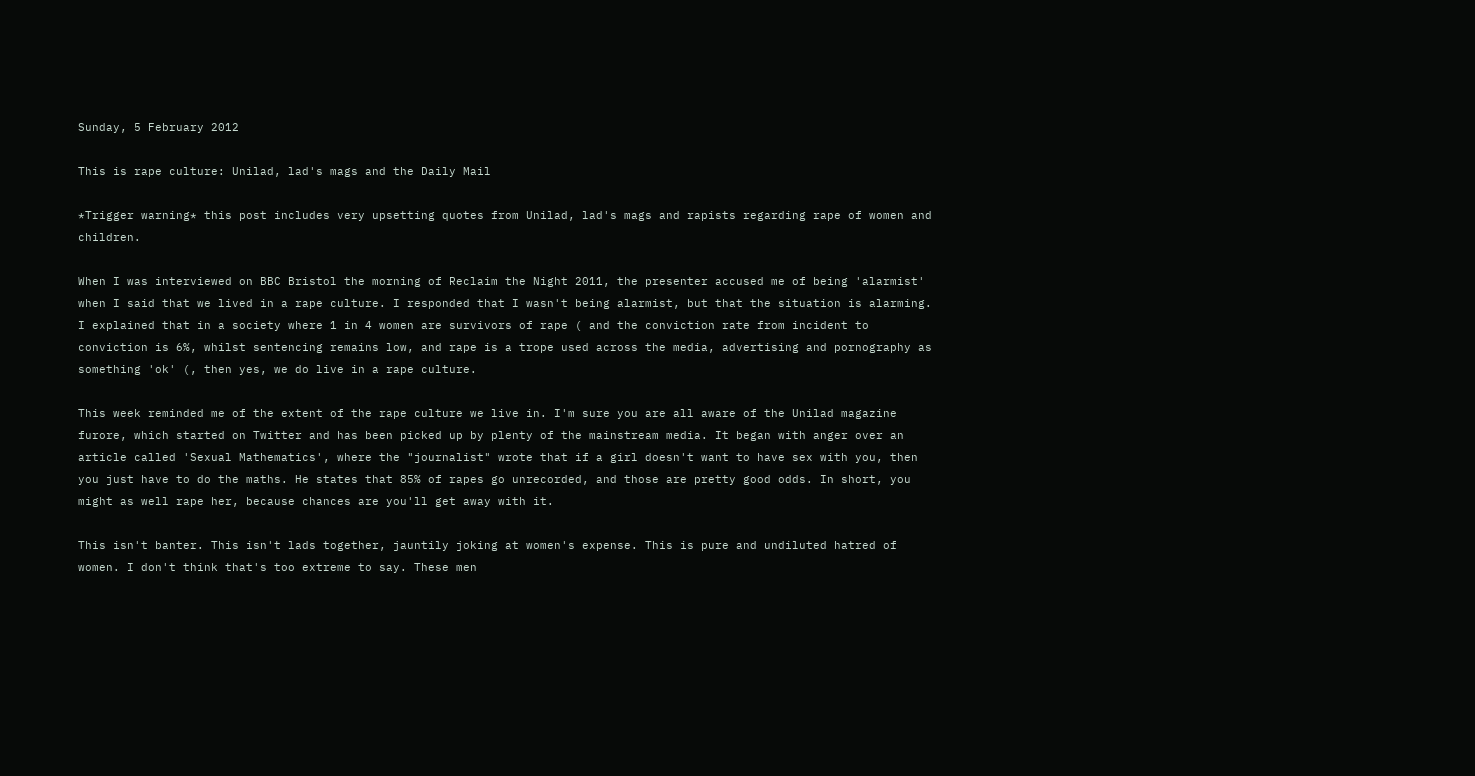Sunday, 5 February 2012

This is rape culture: Unilad, lad's mags and the Daily Mail

*Trigger warning* this post includes very upsetting quotes from Unilad, lad's mags and rapists regarding rape of women and children.

When I was interviewed on BBC Bristol the morning of Reclaim the Night 2011, the presenter accused me of being 'alarmist' when I said that we lived in a rape culture. I responded that I wasn't being alarmist, but that the situation is alarming. I explained that in a society where 1 in 4 women are survivors of rape ( and the conviction rate from incident to conviction is 6%, whilst sentencing remains low, and rape is a trope used across the media, advertising and pornography as something 'ok' (, then yes, we do live in a rape culture.

This week reminded me of the extent of the rape culture we live in. I'm sure you are all aware of the Unilad magazine furore, which started on Twitter and has been picked up by plenty of the mainstream media. It began with anger over an article called 'Sexual Mathematics', where the "journalist" wrote that if a girl doesn't want to have sex with you, then you just have to do the maths. He states that 85% of rapes go unrecorded, and those are pretty good odds. In short, you might as well rape her, because chances are you'll get away with it.

This isn't banter. This isn't lads together, jauntily joking at women's expense. This is pure and undiluted hatred of women. I don't think that's too extreme to say. These men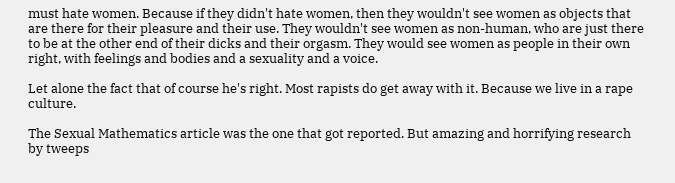must hate women. Because if they didn't hate women, then they wouldn't see women as objects that are there for their pleasure and their use. They wouldn't see women as non-human, who are just there to be at the other end of their dicks and their orgasm. They would see women as people in their own right, with feelings and bodies and a sexuality and a voice.

Let alone the fact that of course he's right. Most rapists do get away with it. Because we live in a rape culture.

The Sexual Mathematics article was the one that got reported. But amazing and horrifying research by tweeps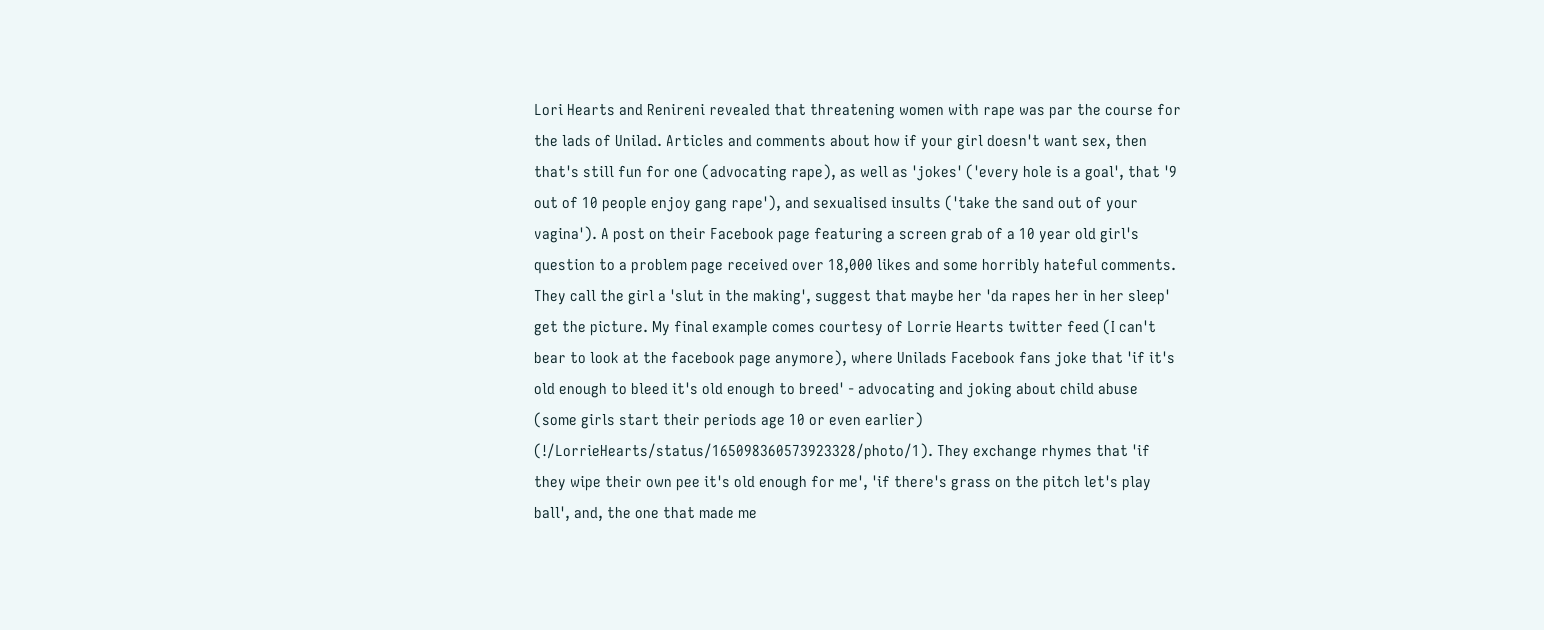Lori Hearts and Renireni revealed that threatening women with rape was par the course for the lads of Unilad. Articles and comments about how if your girl doesn't want sex, then that's still fun for one (advocating rape), as well as 'jokes' ('every hole is a goal', that '9 out of 10 people enjoy gang rape'), and sexualised insults ('take the sand out of your vagina'). A post on their Facebook page featuring a screen grab of a 10 year old girl's question to a problem page received over 18,000 likes and some horribly hateful comments. They call the girl a 'slut in the making', suggest that maybe her 'da rapes her in her sleep' get the picture. My final example comes courtesy of Lorrie Hearts twitter feed (I can't bear to look at the facebook page anymore), where Unilads Facebook fans joke that 'if it's old enough to bleed it's old enough to breed' - advocating and joking about child abuse (some girls start their periods age 10 or even earlier) (!/LorrieHearts/status/165098360573923328/photo/1). They exchange rhymes that 'if they wipe their own pee it's old enough for me', 'if there's grass on the pitch let's play ball', and, the one that made me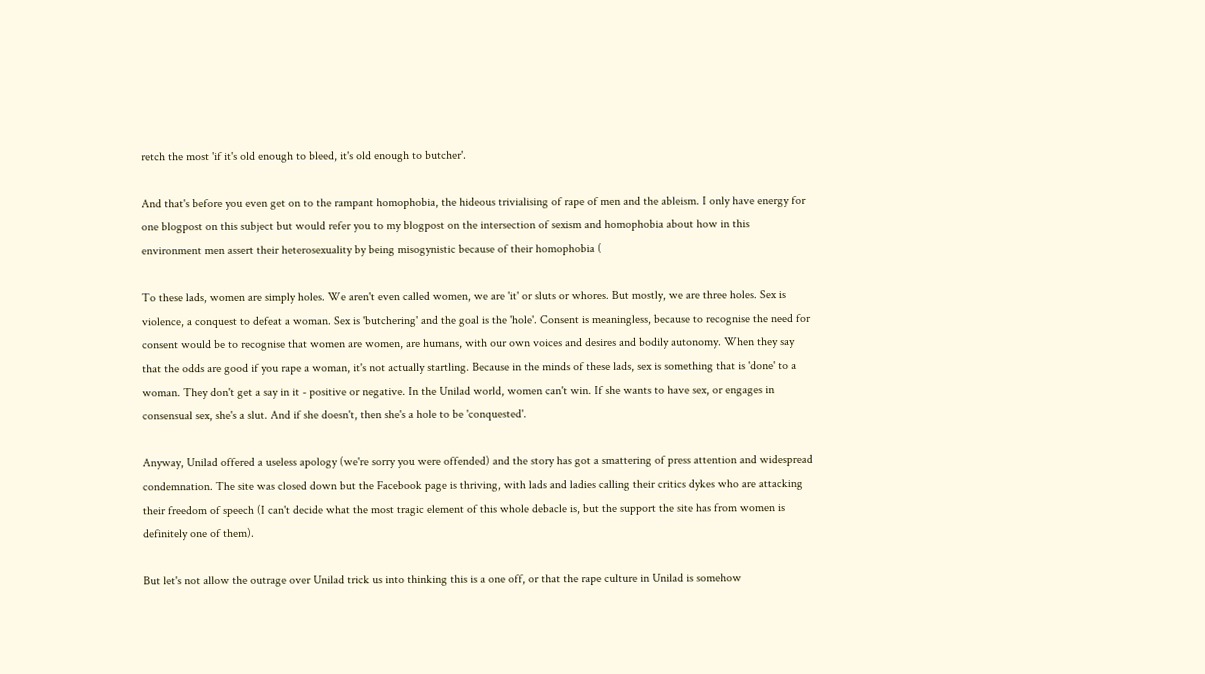retch the most 'if it's old enough to bleed, it's old enough to butcher'.

And that's before you even get on to the rampant homophobia, the hideous trivialising of rape of men and the ableism. I only have energy for one blogpost on this subject but would refer you to my blogpost on the intersection of sexism and homophobia about how in this environment men assert their heterosexuality by being misogynistic because of their homophobia (

To these lads, women are simply holes. We aren't even called women, we are 'it' or sluts or whores. But mostly, we are three holes. Sex is violence, a conquest to defeat a woman. Sex is 'butchering' and the goal is the 'hole'. Consent is meaningless, because to recognise the need for consent would be to recognise that women are women, are humans, with our own voices and desires and bodily autonomy. When they say that the odds are good if you rape a woman, it's not actually startling. Because in the minds of these lads, sex is something that is 'done' to a woman. They don't get a say in it - positive or negative. In the Unilad world, women can't win. If she wants to have sex, or engages in consensual sex, she's a slut. And if she doesn't, then she's a hole to be 'conquested'.

Anyway, Unilad offered a useless apology (we're sorry you were offended) and the story has got a smattering of press attention and widespread condemnation. The site was closed down but the Facebook page is thriving, with lads and ladies calling their critics dykes who are attacking their freedom of speech (I can't decide what the most tragic element of this whole debacle is, but the support the site has from women is definitely one of them).

But let's not allow the outrage over Unilad trick us into thinking this is a one off, or that the rape culture in Unilad is somehow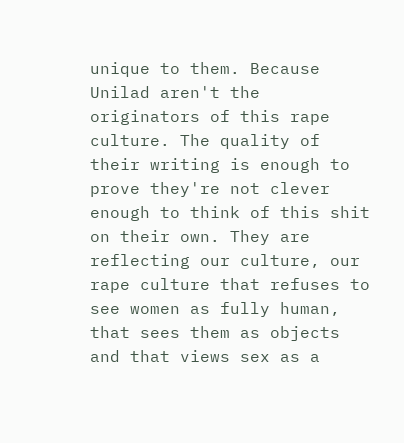unique to them. Because Unilad aren't the originators of this rape culture. The quality of their writing is enough to prove they're not clever enough to think of this shit on their own. They are reflecting our culture, our rape culture that refuses to see women as fully human, that sees them as objects and that views sex as a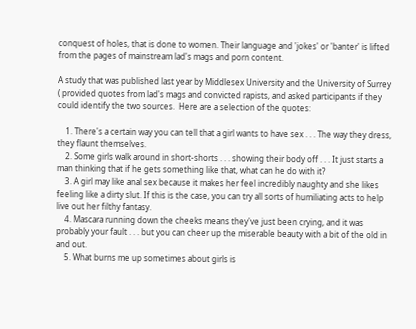conquest of holes, that is done to women. Their language and 'jokes' or 'banter' is lifted from the pages of mainstream lad's mags and porn content.

A study that was published last year by Middlesex University and the University of Surrey ( provided quotes from lad's mags and convicted rapists, and asked participants if they could identify the two sources.  Here are a selection of the quotes:

    1. There's a certain way you can tell that a girl wants to have sex . . . The way they dress, they flaunt themselves.
    2. Some girls walk around in short-shorts . . . showing their body off . . . It just starts a man thinking that if he gets something like that, what can he do with it?
    3. A girl may like anal sex because it makes her feel incredibly naughty and she likes feeling like a dirty slut. If this is the case, you can try all sorts of humiliating acts to help live out her filthy fantasy.
    4. Mascara running down the cheeks means they've just been crying, and it was probably your fault . . . but you can cheer up the miserable beauty with a bit of the old in and out.
    5. What burns me up sometimes about girls is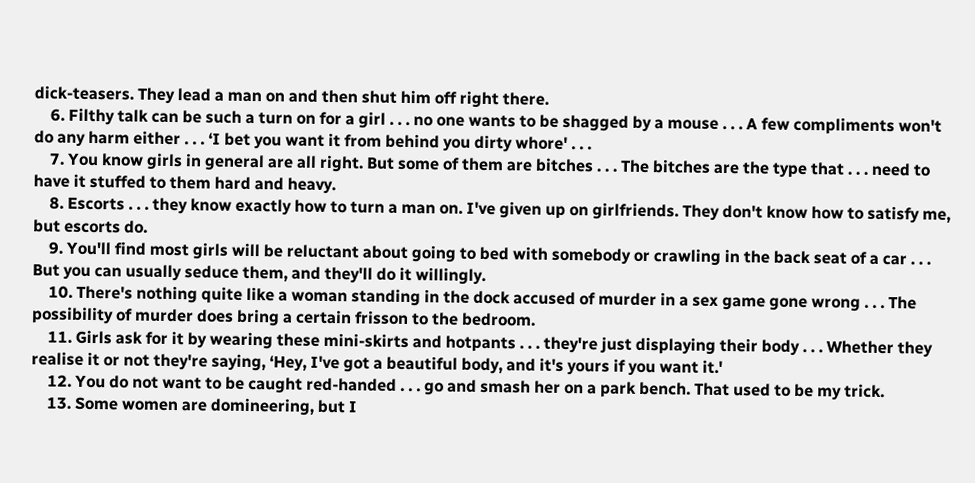dick-teasers. They lead a man on and then shut him off right there.
    6. Filthy talk can be such a turn on for a girl . . . no one wants to be shagged by a mouse . . . A few compliments won't do any harm either . . . ‘I bet you want it from behind you dirty whore' . . .
    7. You know girls in general are all right. But some of them are bitches . . . The bitches are the type that . . . need to have it stuffed to them hard and heavy.
    8. Escorts . . . they know exactly how to turn a man on. I've given up on girlfriends. They don't know how to satisfy me, but escorts do.
    9. You'll find most girls will be reluctant about going to bed with somebody or crawling in the back seat of a car . . . But you can usually seduce them, and they'll do it willingly.
    10. There's nothing quite like a woman standing in the dock accused of murder in a sex game gone wrong . . . The possibility of murder does bring a certain frisson to the bedroom.
    11. Girls ask for it by wearing these mini-skirts and hotpants . . . they're just displaying their body . . . Whether they realise it or not they're saying, ‘Hey, I've got a beautiful body, and it's yours if you want it.'
    12. You do not want to be caught red-handed . . . go and smash her on a park bench. That used to be my trick.
    13. Some women are domineering, but I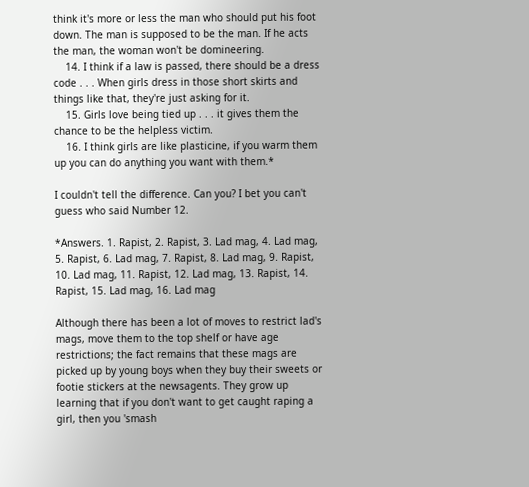think it's more or less the man who should put his foot down. The man is supposed to be the man. If he acts the man, the woman won't be domineering.
    14. I think if a law is passed, there should be a dress code . . . When girls dress in those short skirts and things like that, they're just asking for it.
    15. Girls love being tied up . . . it gives them the chance to be the helpless victim.
    16. I think girls are like plasticine, if you warm them up you can do anything you want with them.*

I couldn't tell the difference. Can you? I bet you can't guess who said Number 12.

*Answers. 1. Rapist, 2. Rapist, 3. Lad mag, 4. Lad mag, 5. Rapist, 6. Lad mag, 7. Rapist, 8. Lad mag, 9. Rapist, 10. Lad mag, 11. Rapist, 12. Lad mag, 13. Rapist, 14. Rapist, 15. Lad mag, 16. Lad mag

Although there has been a lot of moves to restrict lad's mags, move them to the top shelf or have age restrictions; the fact remains that these mags are picked up by young boys when they buy their sweets or footie stickers at the newsagents. They grow up learning that if you don't want to get caught raping a girl, then you 'smash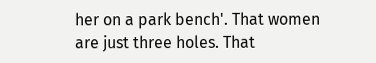her on a park bench'. That women are just three holes. That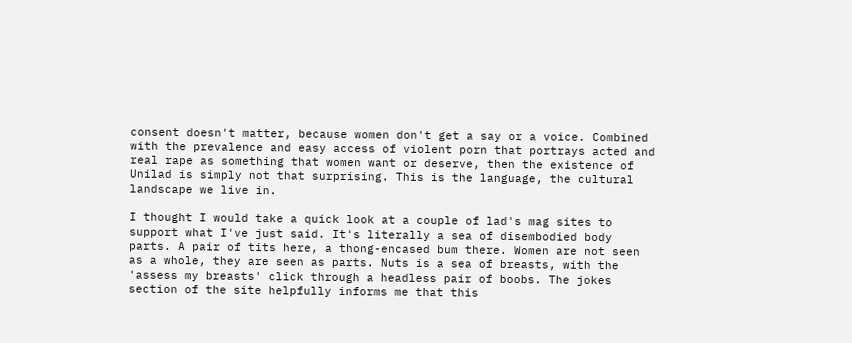consent doesn't matter, because women don't get a say or a voice. Combined with the prevalence and easy access of violent porn that portrays acted and real rape as something that women want or deserve, then the existence of Unilad is simply not that surprising. This is the language, the cultural landscape we live in.

I thought I would take a quick look at a couple of lad's mag sites to support what I've just said. It's literally a sea of disembodied body parts. A pair of tits here, a thong-encased bum there. Women are not seen as a whole, they are seen as parts. Nuts is a sea of breasts, with the 'assess my breasts' click through a headless pair of boobs. The jokes section of the site helpfully informs me that this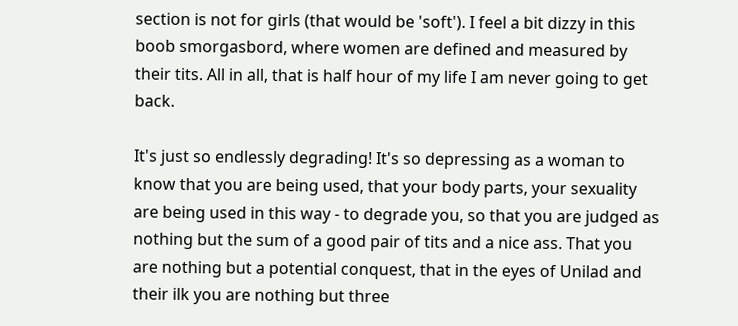section is not for girls (that would be 'soft'). I feel a bit dizzy in this boob smorgasbord, where women are defined and measured by their tits. All in all, that is half hour of my life I am never going to get back.

It's just so endlessly degrading! It's so depressing as a woman to know that you are being used, that your body parts, your sexuality are being used in this way - to degrade you, so that you are judged as nothing but the sum of a good pair of tits and a nice ass. That you are nothing but a potential conquest, that in the eyes of Unilad and their ilk you are nothing but three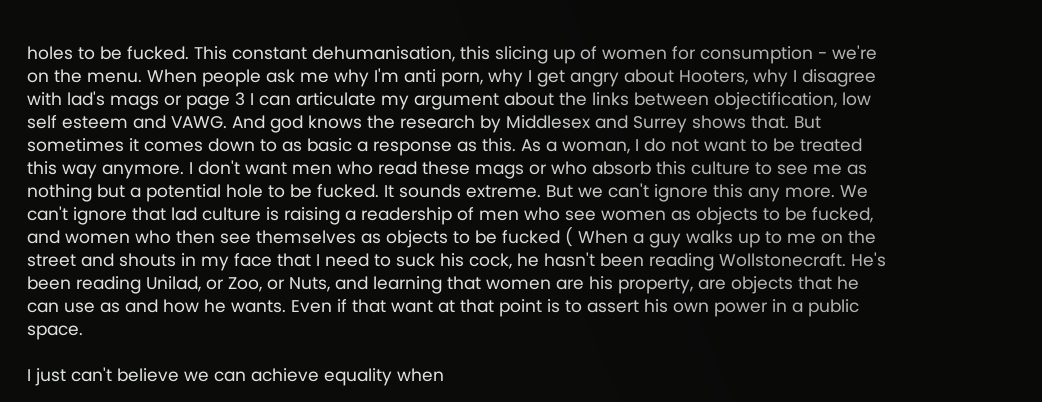holes to be fucked. This constant dehumanisation, this slicing up of women for consumption - we're on the menu. When people ask me why I'm anti porn, why I get angry about Hooters, why I disagree with lad's mags or page 3 I can articulate my argument about the links between objectification, low self esteem and VAWG. And god knows the research by Middlesex and Surrey shows that. But sometimes it comes down to as basic a response as this. As a woman, I do not want to be treated this way anymore. I don't want men who read these mags or who absorb this culture to see me as nothing but a potential hole to be fucked. It sounds extreme. But we can't ignore this any more. We can't ignore that lad culture is raising a readership of men who see women as objects to be fucked, and women who then see themselves as objects to be fucked ( When a guy walks up to me on the street and shouts in my face that I need to suck his cock, he hasn't been reading Wollstonecraft. He's been reading Unilad, or Zoo, or Nuts, and learning that women are his property, are objects that he can use as and how he wants. Even if that want at that point is to assert his own power in a public space.

I just can't believe we can achieve equality when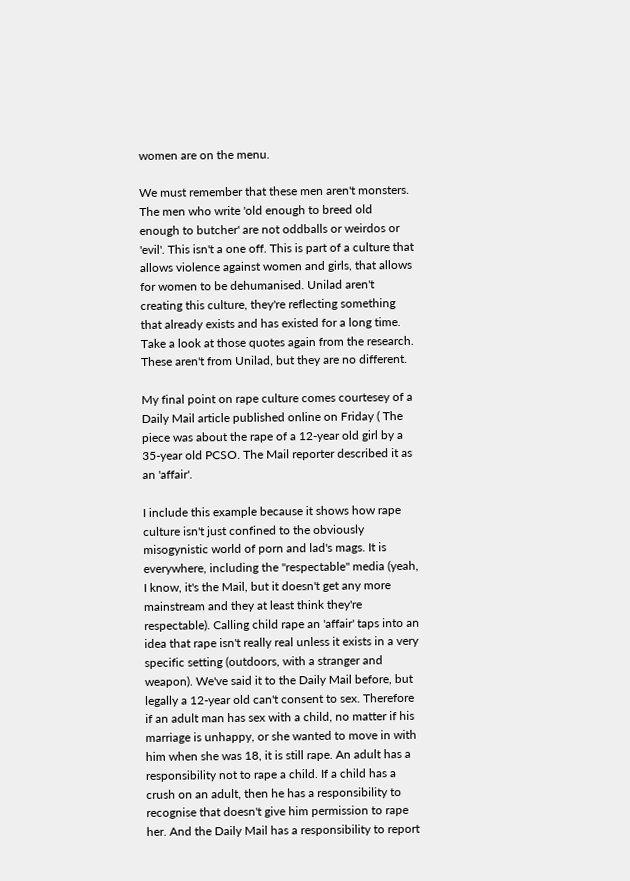women are on the menu.

We must remember that these men aren't monsters. The men who write 'old enough to breed old enough to butcher' are not oddballs or weirdos or 'evil'. This isn't a one off. This is part of a culture that allows violence against women and girls, that allows for women to be dehumanised. Unilad aren't creating this culture, they're reflecting something that already exists and has existed for a long time. Take a look at those quotes again from the research. These aren't from Unilad, but they are no different.

My final point on rape culture comes courtesey of a Daily Mail article published online on Friday ( The piece was about the rape of a 12-year old girl by a 35-year old PCSO. The Mail reporter described it as an 'affair'.

I include this example because it shows how rape culture isn't just confined to the obviously misogynistic world of porn and lad's mags. It is everywhere, including the "respectable" media (yeah, I know, it's the Mail, but it doesn't get any more mainstream and they at least think they're respectable). Calling child rape an 'affair' taps into an idea that rape isn't really real unless it exists in a very specific setting (outdoors, with a stranger and weapon). We've said it to the Daily Mail before, but legally a 12-year old can't consent to sex. Therefore if an adult man has sex with a child, no matter if his marriage is unhappy, or she wanted to move in with him when she was 18, it is still rape. An adult has a responsibility not to rape a child. If a child has a crush on an adult, then he has a responsibility to recognise that doesn't give him permission to rape her. And the Daily Mail has a responsibility to report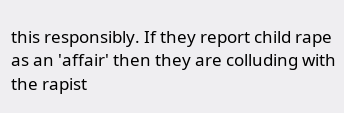this responsibly. If they report child rape as an 'affair' then they are colluding with the rapist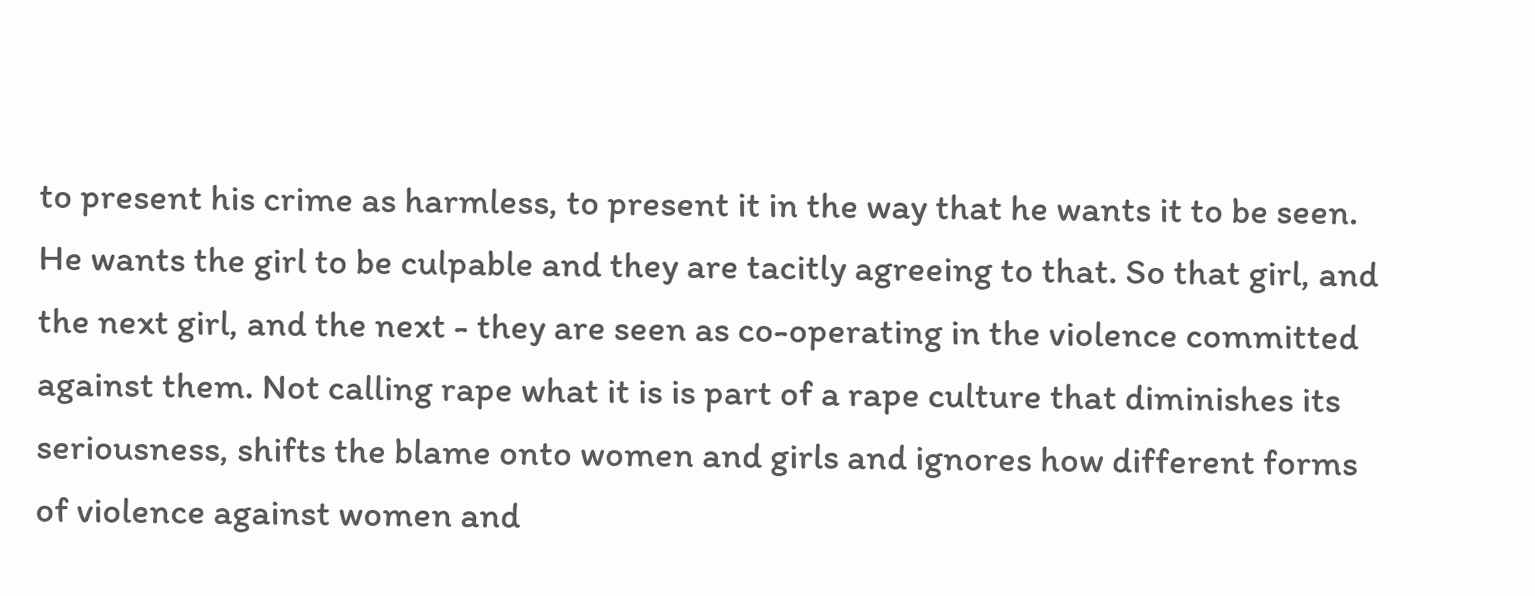to present his crime as harmless, to present it in the way that he wants it to be seen. He wants the girl to be culpable and they are tacitly agreeing to that. So that girl, and the next girl, and the next - they are seen as co-operating in the violence committed against them. Not calling rape what it is is part of a rape culture that diminishes its seriousness, shifts the blame onto women and girls and ignores how different forms of violence against women and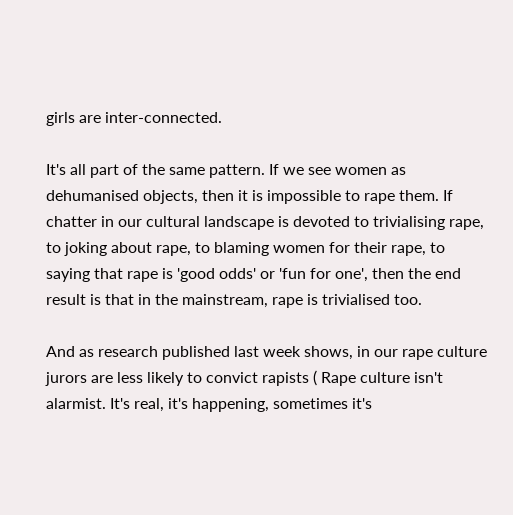girls are inter-connected.

It's all part of the same pattern. If we see women as dehumanised objects, then it is impossible to rape them. If chatter in our cultural landscape is devoted to trivialising rape, to joking about rape, to blaming women for their rape, to saying that rape is 'good odds' or 'fun for one', then the end result is that in the mainstream, rape is trivialised too.

And as research published last week shows, in our rape culture jurors are less likely to convict rapists ( Rape culture isn't alarmist. It's real, it's happening, sometimes it's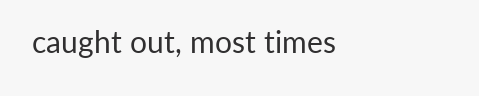caught out, most times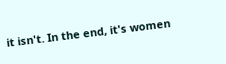it isn't. In the end, it's women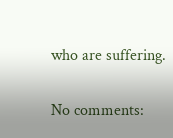who are suffering.

No comments: